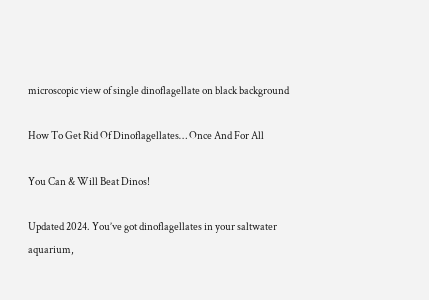microscopic view of single dinoflagellate on black background

How To Get Rid Of Dinoflagellates… Once And For All

You Can & Will Beat Dinos!

Updated 2024. You’ve got dinoflagellates in your saltwater aquarium,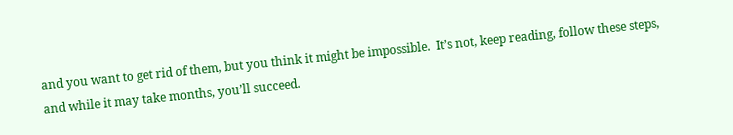and you want to get rid of them, but you think it might be impossible.  It’s not, keep reading, follow these steps, and while it may take months, you’ll succeed.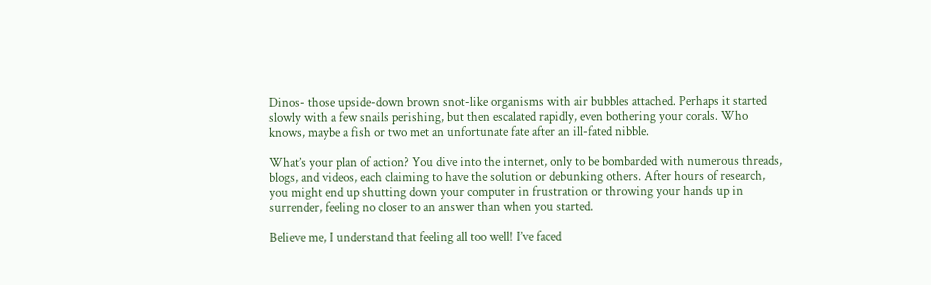Dinos- those upside-down brown snot-like organisms with air bubbles attached. Perhaps it started slowly with a few snails perishing, but then escalated rapidly, even bothering your corals. Who knows, maybe a fish or two met an unfortunate fate after an ill-fated nibble.

What’s your plan of action? You dive into the internet, only to be bombarded with numerous threads, blogs, and videos, each claiming to have the solution or debunking others. After hours of research, you might end up shutting down your computer in frustration or throwing your hands up in surrender, feeling no closer to an answer than when you started.

Believe me, I understand that feeling all too well! I’ve faced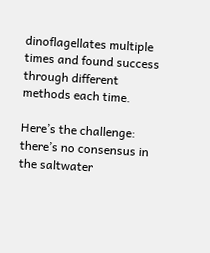dinoflagellates multiple times and found success through different methods each time.

Here’s the challenge: there’s no consensus in the saltwater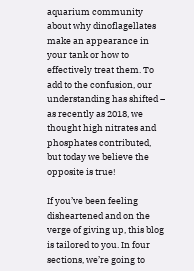aquarium community about why dinoflagellates make an appearance in your tank or how to effectively treat them. To add to the confusion, our understanding has shifted – as recently as 2018, we thought high nitrates and phosphates contributed, but today we believe the opposite is true!

If you’ve been feeling disheartened and on the verge of giving up, this blog is tailored to you. In four sections, we’re going to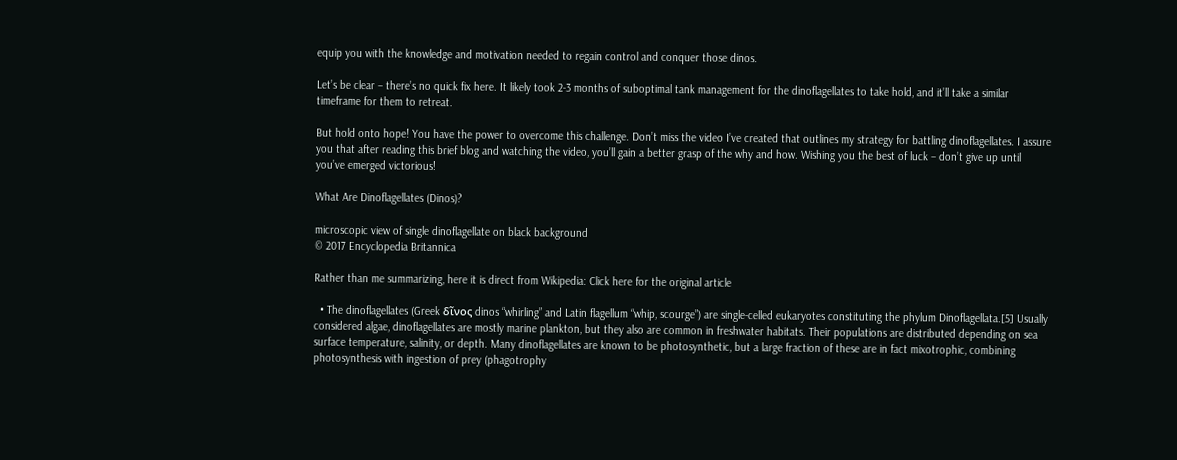equip you with the knowledge and motivation needed to regain control and conquer those dinos.

Let’s be clear – there’s no quick fix here. It likely took 2-3 months of suboptimal tank management for the dinoflagellates to take hold, and it’ll take a similar timeframe for them to retreat.

But hold onto hope! You have the power to overcome this challenge. Don’t miss the video I’ve created that outlines my strategy for battling dinoflagellates. I assure you that after reading this brief blog and watching the video, you’ll gain a better grasp of the why and how. Wishing you the best of luck – don’t give up until you’ve emerged victorious!

What Are Dinoflagellates (Dinos)?

microscopic view of single dinoflagellate on black background
© 2017 Encyclopedia Britannica

Rather than me summarizing, here it is direct from Wikipedia: Click here for the original article

  • The dinoflagellates (Greek δῖνος dinos “whirling” and Latin flagellum “whip, scourge”) are single-celled eukaryotes constituting the phylum Dinoflagellata.[5] Usually considered algae, dinoflagellates are mostly marine plankton, but they also are common in freshwater habitats. Their populations are distributed depending on sea surface temperature, salinity, or depth. Many dinoflagellates are known to be photosynthetic, but a large fraction of these are in fact mixotrophic, combining photosynthesis with ingestion of prey (phagotrophy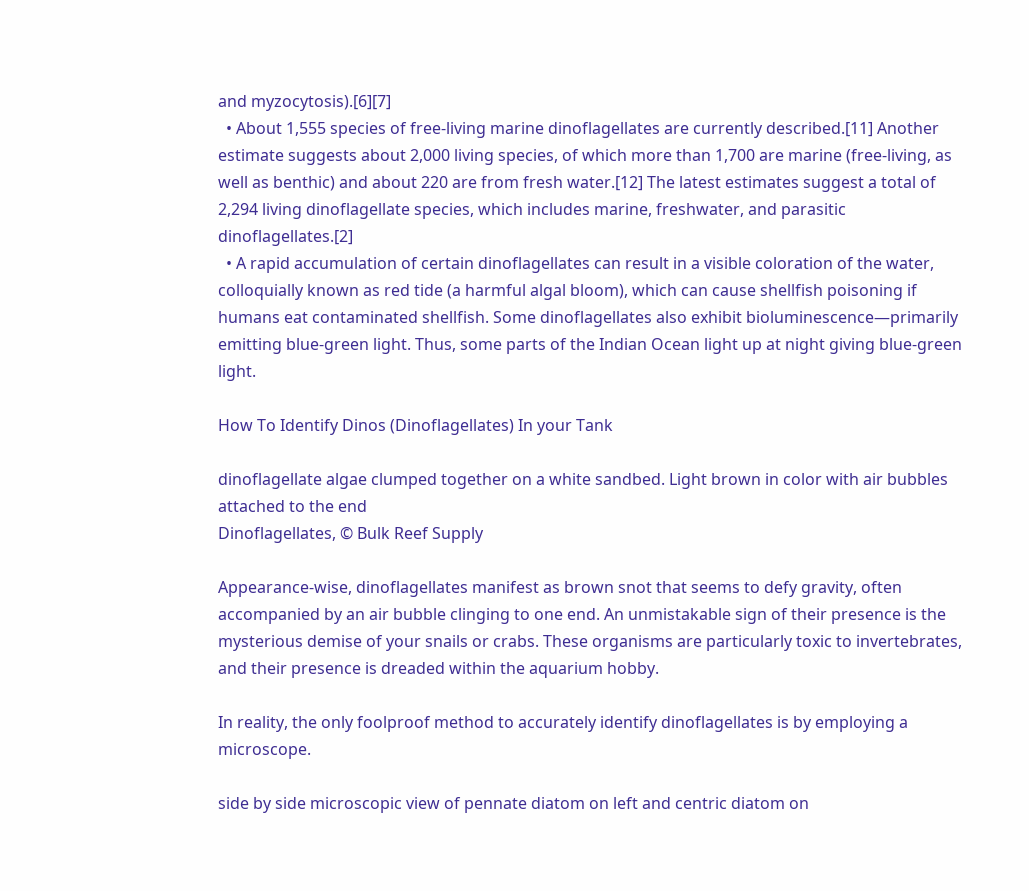and myzocytosis).[6][7]
  • About 1,555 species of free-living marine dinoflagellates are currently described.[11] Another estimate suggests about 2,000 living species, of which more than 1,700 are marine (free-living, as well as benthic) and about 220 are from fresh water.[12] The latest estimates suggest a total of 2,294 living dinoflagellate species, which includes marine, freshwater, and parasitic dinoflagellates.[2]
  • A rapid accumulation of certain dinoflagellates can result in a visible coloration of the water, colloquially known as red tide (a harmful algal bloom), which can cause shellfish poisoning if humans eat contaminated shellfish. Some dinoflagellates also exhibit bioluminescence—primarily emitting blue-green light. Thus, some parts of the Indian Ocean light up at night giving blue-green light.

How To Identify Dinos (Dinoflagellates) In your Tank

dinoflagellate algae clumped together on a white sandbed. Light brown in color with air bubbles attached to the end
Dinoflagellates, © Bulk Reef Supply

Appearance-wise, dinoflagellates manifest as brown snot that seems to defy gravity, often accompanied by an air bubble clinging to one end. An unmistakable sign of their presence is the mysterious demise of your snails or crabs. These organisms are particularly toxic to invertebrates, and their presence is dreaded within the aquarium hobby.

In reality, the only foolproof method to accurately identify dinoflagellates is by employing a microscope.

side by side microscopic view of pennate diatom on left and centric diatom on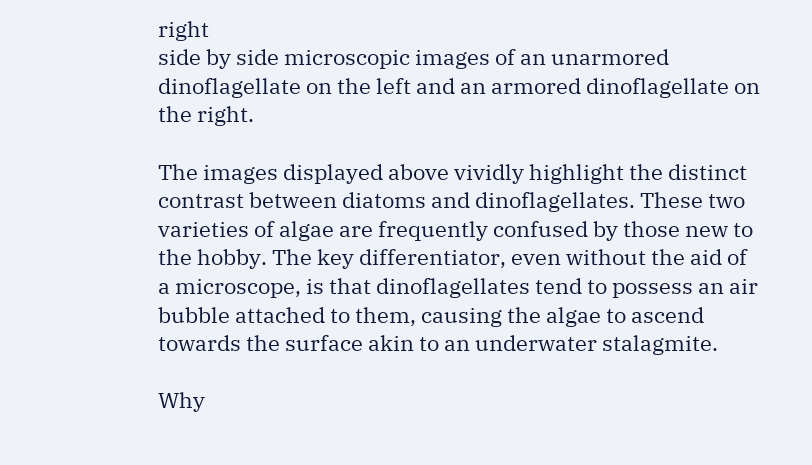right
side by side microscopic images of an unarmored dinoflagellate on the left and an armored dinoflagellate on the right.

The images displayed above vividly highlight the distinct contrast between diatoms and dinoflagellates. These two varieties of algae are frequently confused by those new to the hobby. The key differentiator, even without the aid of a microscope, is that dinoflagellates tend to possess an air bubble attached to them, causing the algae to ascend towards the surface akin to an underwater stalagmite.

Why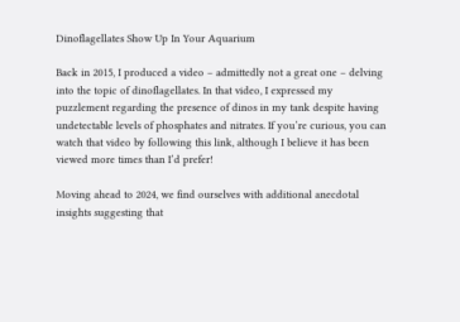Dinoflagellates Show Up In Your Aquarium

Back in 2015, I produced a video – admittedly not a great one – delving into the topic of dinoflagellates. In that video, I expressed my puzzlement regarding the presence of dinos in my tank despite having undetectable levels of phosphates and nitrates. If you’re curious, you can watch that video by following this link, although I believe it has been viewed more times than I’d prefer!

Moving ahead to 2024, we find ourselves with additional anecdotal insights suggesting that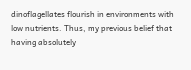dinoflagellates flourish in environments with low nutrients. Thus, my previous belief that having absolutely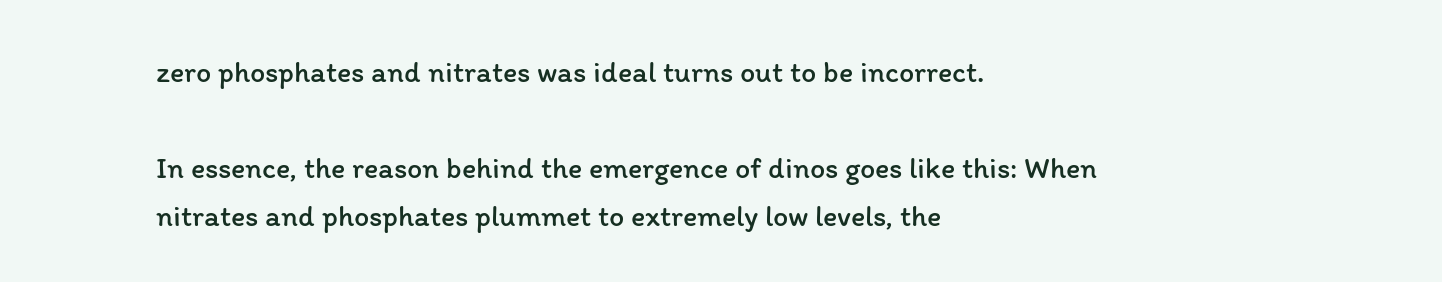zero phosphates and nitrates was ideal turns out to be incorrect.

In essence, the reason behind the emergence of dinos goes like this: When nitrates and phosphates plummet to extremely low levels, the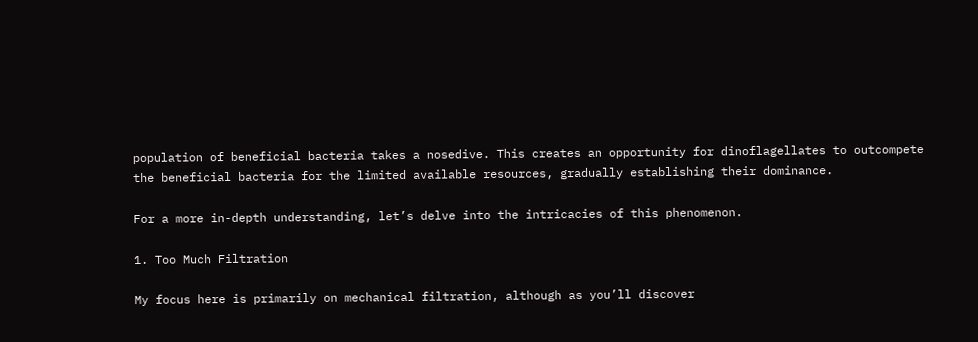population of beneficial bacteria takes a nosedive. This creates an opportunity for dinoflagellates to outcompete the beneficial bacteria for the limited available resources, gradually establishing their dominance.

For a more in-depth understanding, let’s delve into the intricacies of this phenomenon.

1. Too Much Filtration

My focus here is primarily on mechanical filtration, although as you’ll discover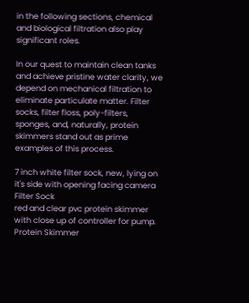in the following sections, chemical and biological filtration also play significant roles.

In our quest to maintain clean tanks and achieve pristine water clarity, we depend on mechanical filtration to eliminate particulate matter. Filter socks, filter floss, poly-filters, sponges, and, naturally, protein skimmers stand out as prime examples of this process.

7 inch white filter sock, new, lying on it's side with opening facing camera
Filter Sock
red and clear pvc protein skimmer with close up of controller for pump.
Protein Skimmer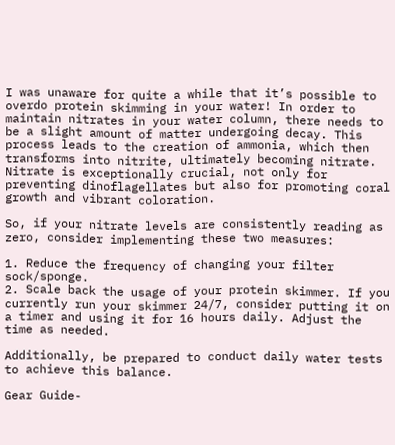I was unaware for quite a while that it’s possible to overdo protein skimming in your water! In order to maintain nitrates in your water column, there needs to be a slight amount of matter undergoing decay. This process leads to the creation of ammonia, which then transforms into nitrite, ultimately becoming nitrate. Nitrate is exceptionally crucial, not only for preventing dinoflagellates but also for promoting coral growth and vibrant coloration.

So, if your nitrate levels are consistently reading as zero, consider implementing these two measures:

1. Reduce the frequency of changing your filter sock/sponge.
2. Scale back the usage of your protein skimmer. If you currently run your skimmer 24/7, consider putting it on a timer and using it for 16 hours daily. Adjust the time as needed.

Additionally, be prepared to conduct daily water tests to achieve this balance.

Gear Guide-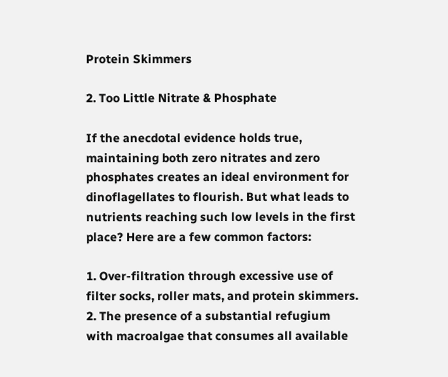Protein Skimmers

2. Too Little Nitrate & Phosphate

If the anecdotal evidence holds true, maintaining both zero nitrates and zero phosphates creates an ideal environment for dinoflagellates to flourish. But what leads to nutrients reaching such low levels in the first place? Here are a few common factors:

1. Over-filtration through excessive use of filter socks, roller mats, and protein skimmers.
2. The presence of a substantial refugium with macroalgae that consumes all available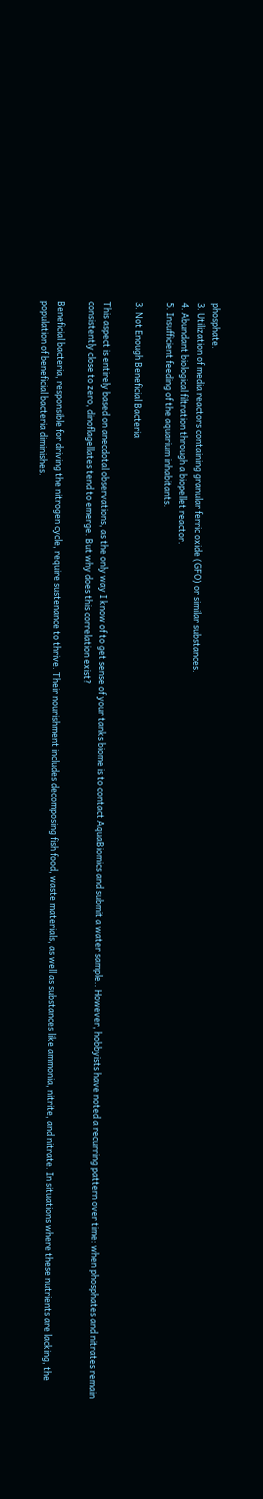phosphate.
3. Utilization of media reactors containing granular ferric oxide (GFO) or similar substances.
4. Abundant biological filtration through a biopellet reactor.
5. Insufficient feeding of the aquarium inhabitants.

3. Not Enough Beneficial Bacteria

This aspect is entirely based on anecdotal observations, as the only way I know of to get sense of your tanks biome is to contact AquaBiomics and submit a water sample.. However, hobbyists have noted a recurring pattern over time: when phosphates and nitrates remain consistently close to zero, dinoflagellates tend to emerge. But why does this correlation exist?

Beneficial bacteria, responsible for driving the nitrogen cycle, require sustenance to thrive. Their nourishment includes decomposing fish food, waste materials, as well as substances like ammonia, nitrite, and nitrate. In situations where these nutrients are lacking, the population of beneficial bacteria diminishes.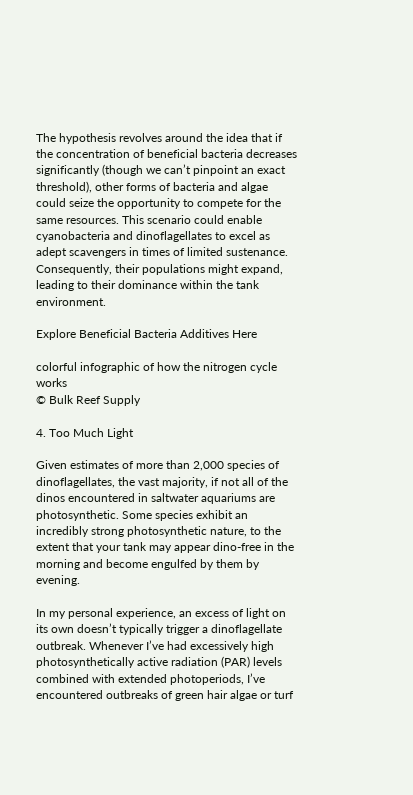The hypothesis revolves around the idea that if the concentration of beneficial bacteria decreases significantly (though we can’t pinpoint an exact threshold), other forms of bacteria and algae could seize the opportunity to compete for the same resources. This scenario could enable cyanobacteria and dinoflagellates to excel as adept scavengers in times of limited sustenance. Consequently, their populations might expand, leading to their dominance within the tank environment.

Explore Beneficial Bacteria Additives Here

colorful infographic of how the nitrogen cycle works
© Bulk Reef Supply

4. Too Much Light

Given estimates of more than 2,000 species of dinoflagellates, the vast majority, if not all of the dinos encountered in saltwater aquariums are photosynthetic. Some species exhibit an incredibly strong photosynthetic nature, to the extent that your tank may appear dino-free in the morning and become engulfed by them by evening.

In my personal experience, an excess of light on its own doesn’t typically trigger a dinoflagellate outbreak. Whenever I’ve had excessively high photosynthetically active radiation (PAR) levels combined with extended photoperiods, I’ve encountered outbreaks of green hair algae or turf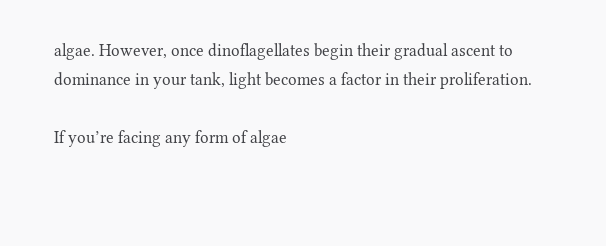algae. However, once dinoflagellates begin their gradual ascent to dominance in your tank, light becomes a factor in their proliferation.

If you’re facing any form of algae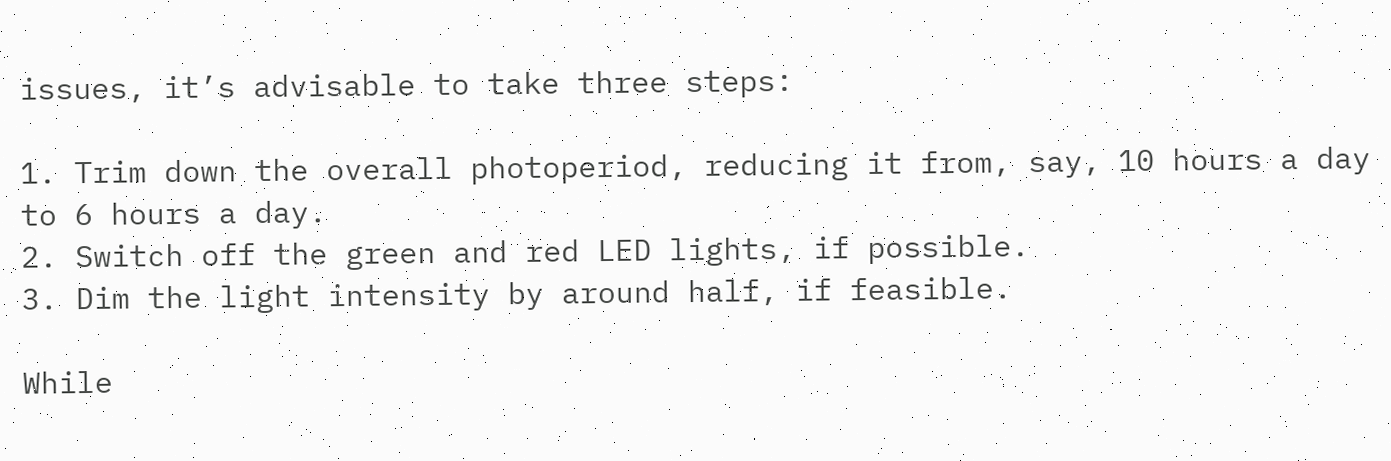issues, it’s advisable to take three steps:

1. Trim down the overall photoperiod, reducing it from, say, 10 hours a day to 6 hours a day.
2. Switch off the green and red LED lights, if possible.
3. Dim the light intensity by around half, if feasible.

While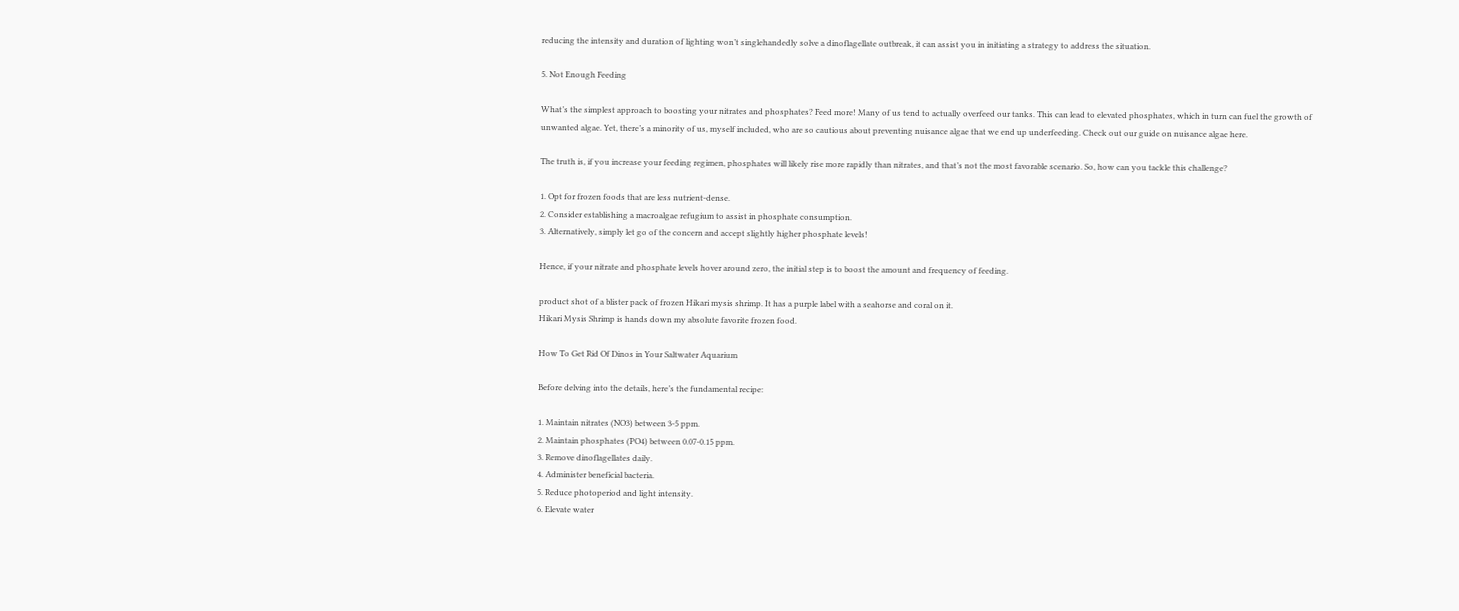reducing the intensity and duration of lighting won’t singlehandedly solve a dinoflagellate outbreak, it can assist you in initiating a strategy to address the situation.

5. Not Enough Feeding

What’s the simplest approach to boosting your nitrates and phosphates? Feed more! Many of us tend to actually overfeed our tanks. This can lead to elevated phosphates, which in turn can fuel the growth of unwanted algae. Yet, there’s a minority of us, myself included, who are so cautious about preventing nuisance algae that we end up underfeeding. Check out our guide on nuisance algae here.

The truth is, if you increase your feeding regimen, phosphates will likely rise more rapidly than nitrates, and that’s not the most favorable scenario. So, how can you tackle this challenge?

1. Opt for frozen foods that are less nutrient-dense.
2. Consider establishing a macroalgae refugium to assist in phosphate consumption.
3. Alternatively, simply let go of the concern and accept slightly higher phosphate levels!

Hence, if your nitrate and phosphate levels hover around zero, the initial step is to boost the amount and frequency of feeding.

product shot of a blister pack of frozen Hikari mysis shrimp. It has a purple label with a seahorse and coral on it.
Hikari Mysis Shrimp is hands down my absolute favorite frozen food.

How To Get Rid Of Dinos in Your Saltwater Aquarium

Before delving into the details, here’s the fundamental recipe:

1. Maintain nitrates (NO3) between 3-5 ppm.
2. Maintain phosphates (PO4) between 0.07-0.15 ppm.
3. Remove dinoflagellates daily.
4. Administer beneficial bacteria.
5. Reduce photoperiod and light intensity.
6. Elevate water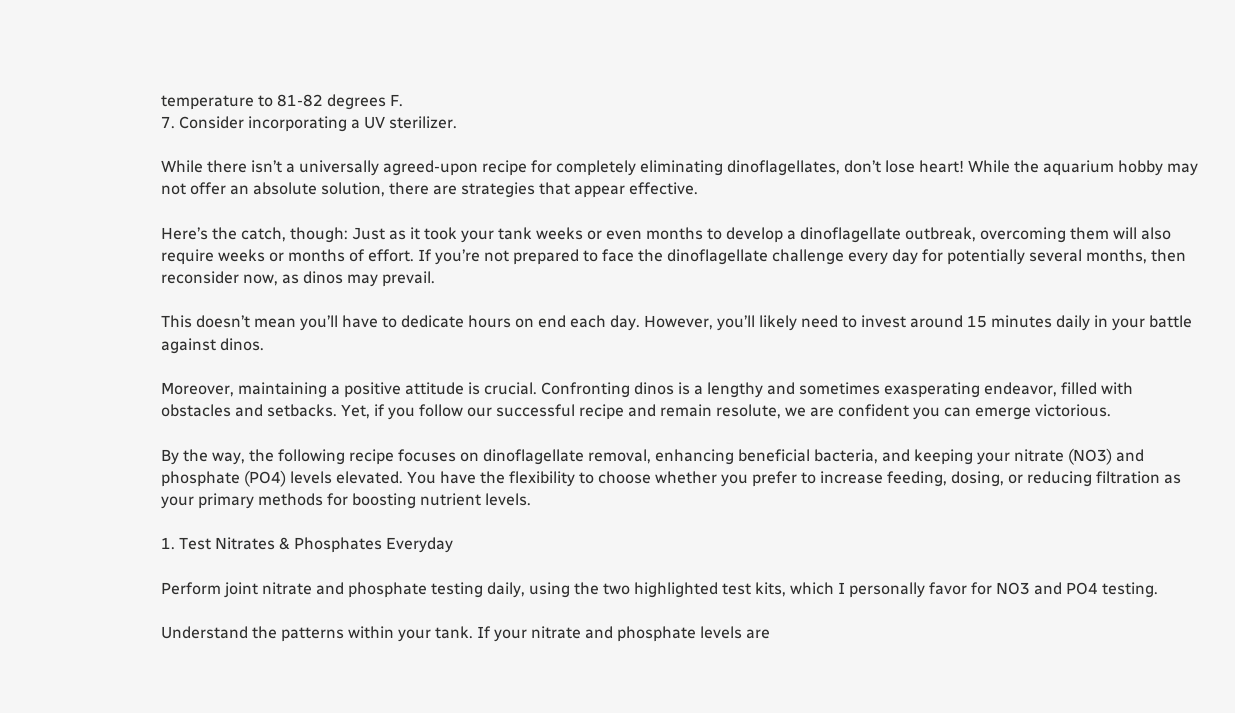temperature to 81-82 degrees F.
7. Consider incorporating a UV sterilizer.

While there isn’t a universally agreed-upon recipe for completely eliminating dinoflagellates, don’t lose heart! While the aquarium hobby may not offer an absolute solution, there are strategies that appear effective.

Here’s the catch, though: Just as it took your tank weeks or even months to develop a dinoflagellate outbreak, overcoming them will also require weeks or months of effort. If you’re not prepared to face the dinoflagellate challenge every day for potentially several months, then reconsider now, as dinos may prevail.

This doesn’t mean you’ll have to dedicate hours on end each day. However, you’ll likely need to invest around 15 minutes daily in your battle against dinos.

Moreover, maintaining a positive attitude is crucial. Confronting dinos is a lengthy and sometimes exasperating endeavor, filled with obstacles and setbacks. Yet, if you follow our successful recipe and remain resolute, we are confident you can emerge victorious.

By the way, the following recipe focuses on dinoflagellate removal, enhancing beneficial bacteria, and keeping your nitrate (NO3) and phosphate (PO4) levels elevated. You have the flexibility to choose whether you prefer to increase feeding, dosing, or reducing filtration as your primary methods for boosting nutrient levels.

1. Test Nitrates & Phosphates Everyday

Perform joint nitrate and phosphate testing daily, using the two highlighted test kits, which I personally favor for NO3 and PO4 testing.

Understand the patterns within your tank. If your nitrate and phosphate levels are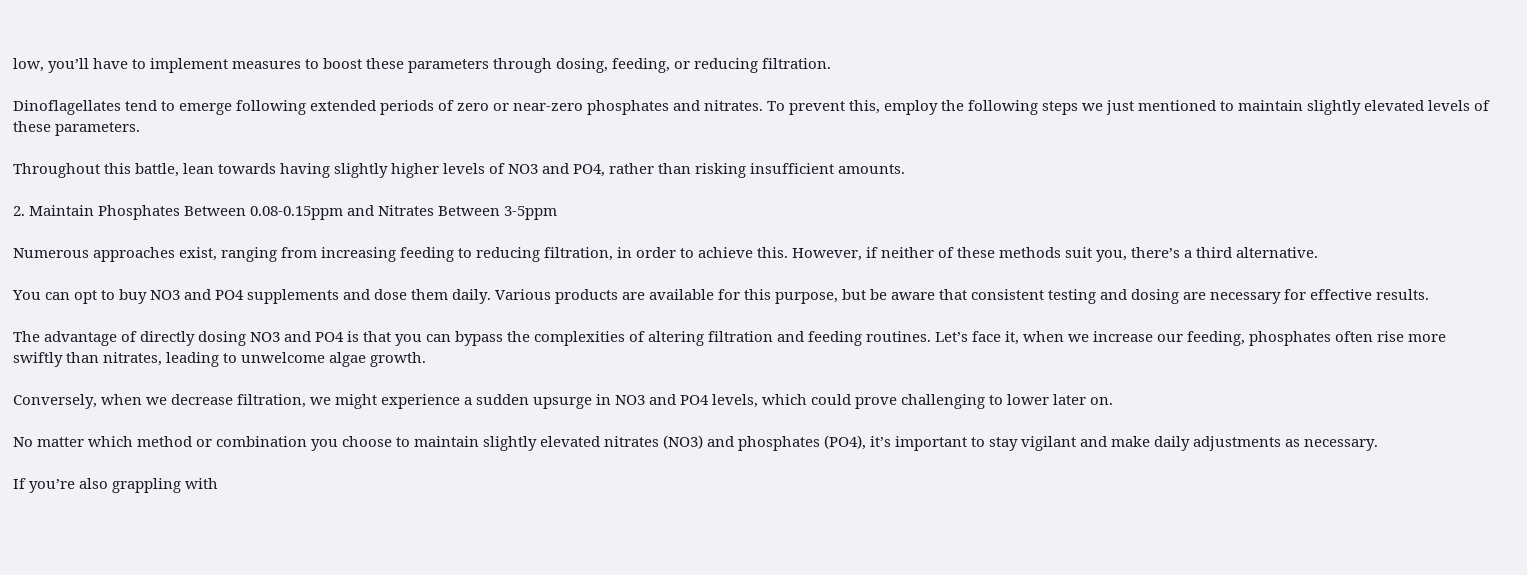low, you’ll have to implement measures to boost these parameters through dosing, feeding, or reducing filtration.

Dinoflagellates tend to emerge following extended periods of zero or near-zero phosphates and nitrates. To prevent this, employ the following steps we just mentioned to maintain slightly elevated levels of these parameters.

Throughout this battle, lean towards having slightly higher levels of NO3 and PO4, rather than risking insufficient amounts.

2. Maintain Phosphates Between 0.08-0.15ppm and Nitrates Between 3-5ppm

Numerous approaches exist, ranging from increasing feeding to reducing filtration, in order to achieve this. However, if neither of these methods suit you, there’s a third alternative.

You can opt to buy NO3 and PO4 supplements and dose them daily. Various products are available for this purpose, but be aware that consistent testing and dosing are necessary for effective results.

The advantage of directly dosing NO3 and PO4 is that you can bypass the complexities of altering filtration and feeding routines. Let’s face it, when we increase our feeding, phosphates often rise more swiftly than nitrates, leading to unwelcome algae growth.

Conversely, when we decrease filtration, we might experience a sudden upsurge in NO3 and PO4 levels, which could prove challenging to lower later on.

No matter which method or combination you choose to maintain slightly elevated nitrates (NO3) and phosphates (PO4), it’s important to stay vigilant and make daily adjustments as necessary.

If you’re also grappling with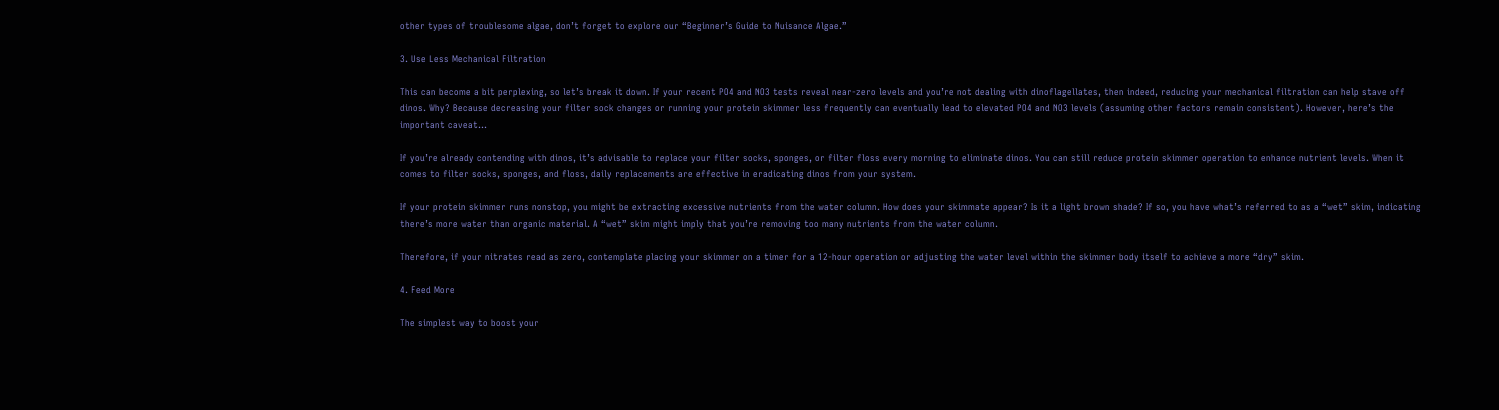other types of troublesome algae, don’t forget to explore our “Beginner’s Guide to Nuisance Algae.”

3. Use Less Mechanical Filtration

This can become a bit perplexing, so let’s break it down. If your recent PO4 and NO3 tests reveal near-zero levels and you’re not dealing with dinoflagellates, then indeed, reducing your mechanical filtration can help stave off dinos. Why? Because decreasing your filter sock changes or running your protein skimmer less frequently can eventually lead to elevated PO4 and NO3 levels (assuming other factors remain consistent). However, here’s the important caveat…

If you’re already contending with dinos, it’s advisable to replace your filter socks, sponges, or filter floss every morning to eliminate dinos. You can still reduce protein skimmer operation to enhance nutrient levels. When it comes to filter socks, sponges, and floss, daily replacements are effective in eradicating dinos from your system.

If your protein skimmer runs nonstop, you might be extracting excessive nutrients from the water column. How does your skimmate appear? Is it a light brown shade? If so, you have what’s referred to as a “wet” skim, indicating there’s more water than organic material. A “wet” skim might imply that you’re removing too many nutrients from the water column.

Therefore, if your nitrates read as zero, contemplate placing your skimmer on a timer for a 12-hour operation or adjusting the water level within the skimmer body itself to achieve a more “dry” skim.

4. Feed More

The simplest way to boost your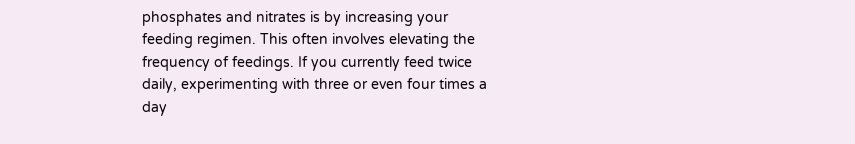phosphates and nitrates is by increasing your feeding regimen. This often involves elevating the frequency of feedings. If you currently feed twice daily, experimenting with three or even four times a day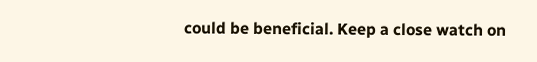could be beneficial. Keep a close watch on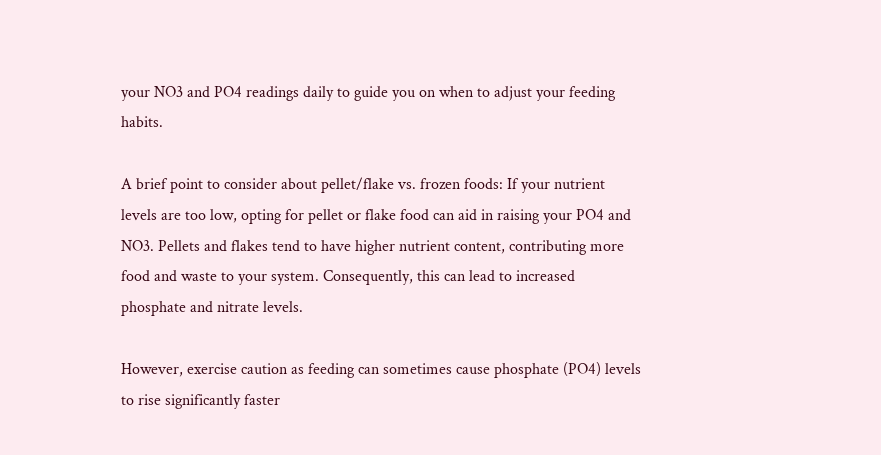your NO3 and PO4 readings daily to guide you on when to adjust your feeding habits.

A brief point to consider about pellet/flake vs. frozen foods: If your nutrient levels are too low, opting for pellet or flake food can aid in raising your PO4 and NO3. Pellets and flakes tend to have higher nutrient content, contributing more food and waste to your system. Consequently, this can lead to increased phosphate and nitrate levels.

However, exercise caution as feeding can sometimes cause phosphate (PO4) levels to rise significantly faster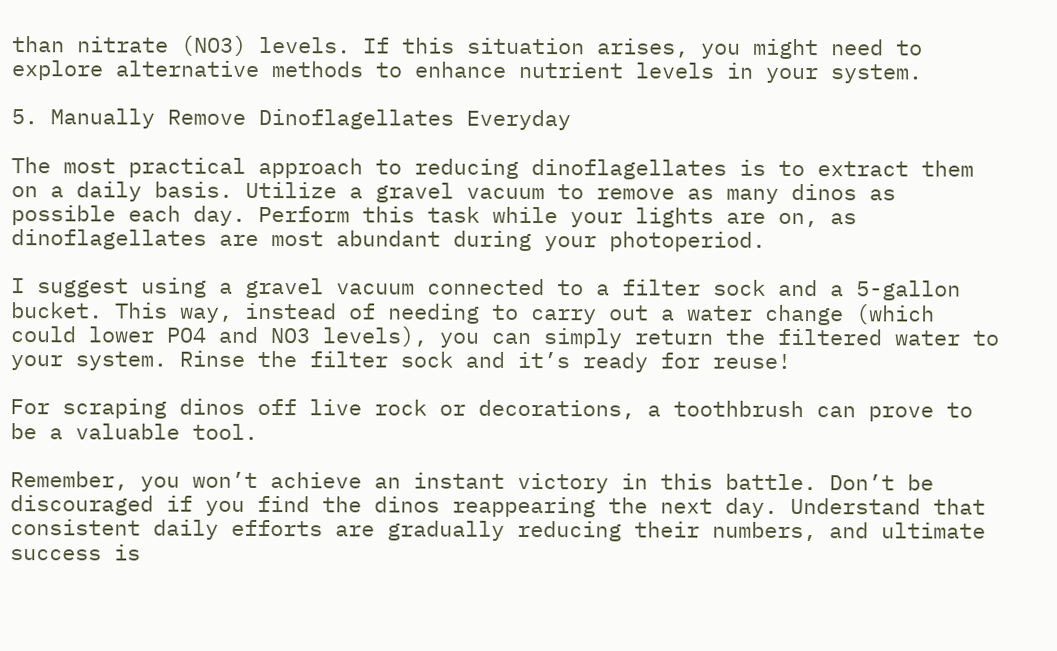than nitrate (NO3) levels. If this situation arises, you might need to explore alternative methods to enhance nutrient levels in your system.

5. Manually Remove Dinoflagellates Everyday

The most practical approach to reducing dinoflagellates is to extract them on a daily basis. Utilize a gravel vacuum to remove as many dinos as possible each day. Perform this task while your lights are on, as dinoflagellates are most abundant during your photoperiod.

I suggest using a gravel vacuum connected to a filter sock and a 5-gallon bucket. This way, instead of needing to carry out a water change (which could lower PO4 and NO3 levels), you can simply return the filtered water to your system. Rinse the filter sock and it’s ready for reuse!

For scraping dinos off live rock or decorations, a toothbrush can prove to be a valuable tool.

Remember, you won’t achieve an instant victory in this battle. Don’t be discouraged if you find the dinos reappearing the next day. Understand that consistent daily efforts are gradually reducing their numbers, and ultimate success is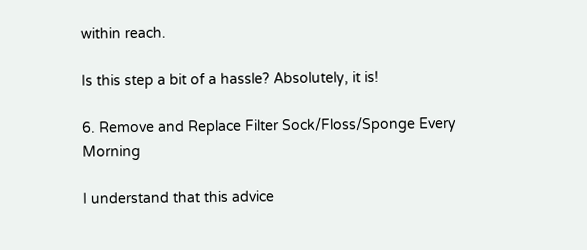within reach.

Is this step a bit of a hassle? Absolutely, it is!

6. Remove and Replace Filter Sock/Floss/Sponge Every Morning

I understand that this advice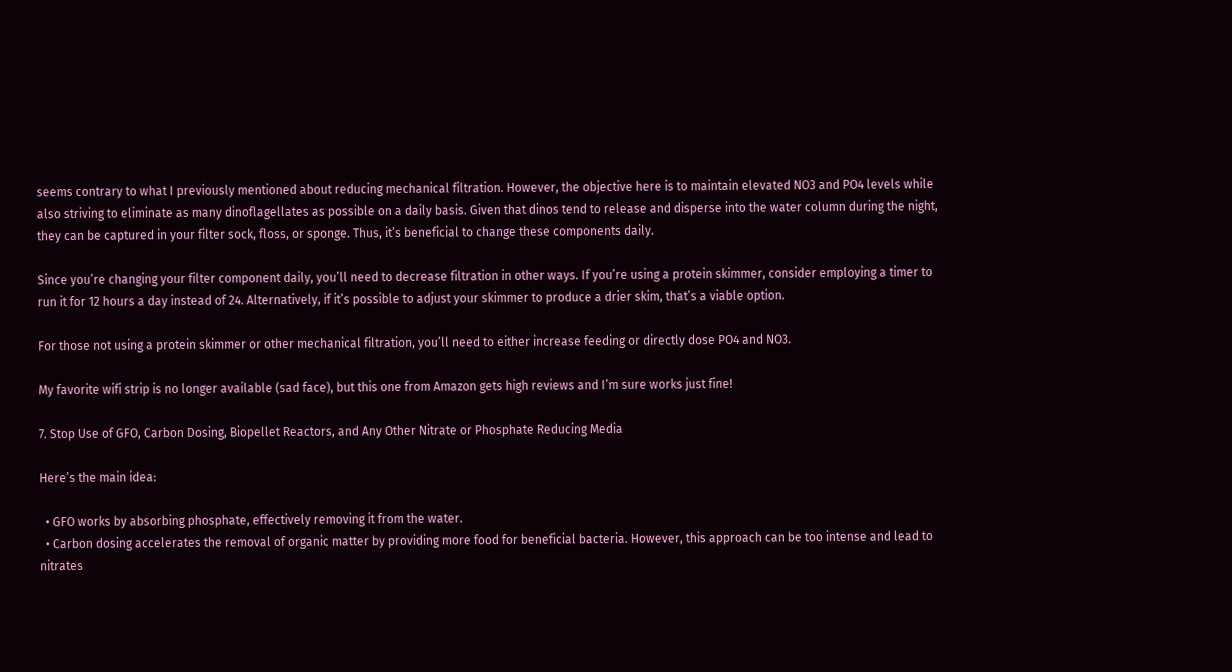seems contrary to what I previously mentioned about reducing mechanical filtration. However, the objective here is to maintain elevated NO3 and PO4 levels while also striving to eliminate as many dinoflagellates as possible on a daily basis. Given that dinos tend to release and disperse into the water column during the night, they can be captured in your filter sock, floss, or sponge. Thus, it’s beneficial to change these components daily.

Since you’re changing your filter component daily, you’ll need to decrease filtration in other ways. If you’re using a protein skimmer, consider employing a timer to run it for 12 hours a day instead of 24. Alternatively, if it’s possible to adjust your skimmer to produce a drier skim, that’s a viable option.

For those not using a protein skimmer or other mechanical filtration, you’ll need to either increase feeding or directly dose PO4 and NO3.

My favorite wifi strip is no longer available (sad face), but this one from Amazon gets high reviews and I’m sure works just fine!

7. Stop Use of GFO, Carbon Dosing, Biopellet Reactors, and Any Other Nitrate or Phosphate Reducing Media

Here’s the main idea:

  • GFO works by absorbing phosphate, effectively removing it from the water.
  • Carbon dosing accelerates the removal of organic matter by providing more food for beneficial bacteria. However, this approach can be too intense and lead to nitrates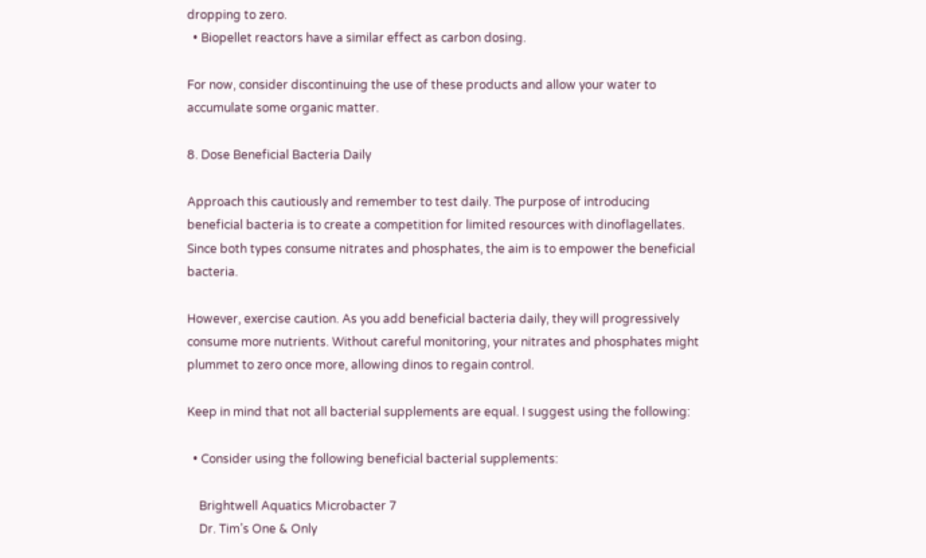dropping to zero.
  • Biopellet reactors have a similar effect as carbon dosing.

For now, consider discontinuing the use of these products and allow your water to accumulate some organic matter.

8. Dose Beneficial Bacteria Daily

Approach this cautiously and remember to test daily. The purpose of introducing beneficial bacteria is to create a competition for limited resources with dinoflagellates. Since both types consume nitrates and phosphates, the aim is to empower the beneficial bacteria.

However, exercise caution. As you add beneficial bacteria daily, they will progressively consume more nutrients. Without careful monitoring, your nitrates and phosphates might plummet to zero once more, allowing dinos to regain control.

Keep in mind that not all bacterial supplements are equal. I suggest using the following:

  • Consider using the following beneficial bacterial supplements:

    Brightwell Aquatics Microbacter 7
    Dr. Tim’s One & Only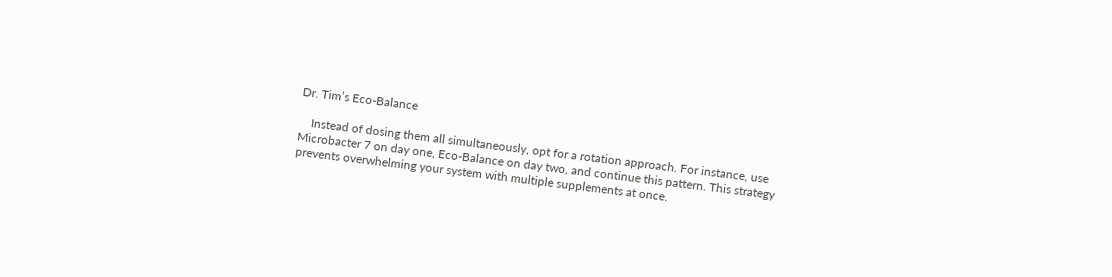Dr. Tim’s Eco-Balance

    Instead of dosing them all simultaneously, opt for a rotation approach. For instance, use Microbacter 7 on day one, Eco-Balance on day two, and continue this pattern. This strategy prevents overwhelming your system with multiple supplements at once.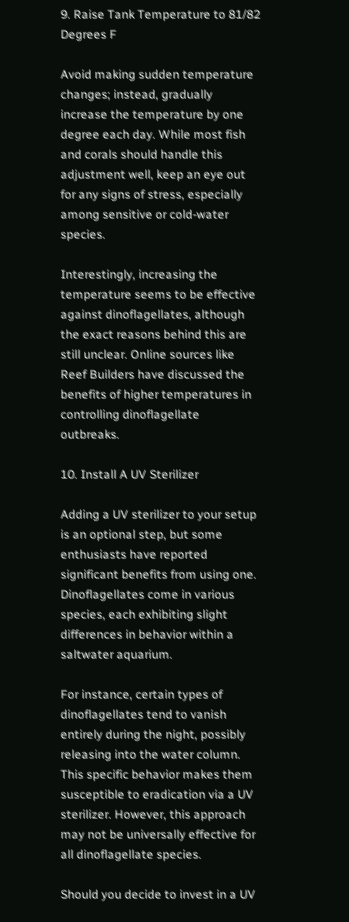9. Raise Tank Temperature to 81/82 Degrees F

Avoid making sudden temperature changes; instead, gradually increase the temperature by one degree each day. While most fish and corals should handle this adjustment well, keep an eye out for any signs of stress, especially among sensitive or cold-water species.

Interestingly, increasing the temperature seems to be effective against dinoflagellates, although the exact reasons behind this are still unclear. Online sources like Reef Builders have discussed the benefits of higher temperatures in controlling dinoflagellate outbreaks.

10. Install A UV Sterilizer

Adding a UV sterilizer to your setup is an optional step, but some enthusiasts have reported significant benefits from using one. Dinoflagellates come in various species, each exhibiting slight differences in behavior within a saltwater aquarium.

For instance, certain types of dinoflagellates tend to vanish entirely during the night, possibly releasing into the water column. This specific behavior makes them susceptible to eradication via a UV sterilizer. However, this approach may not be universally effective for all dinoflagellate species.

Should you decide to invest in a UV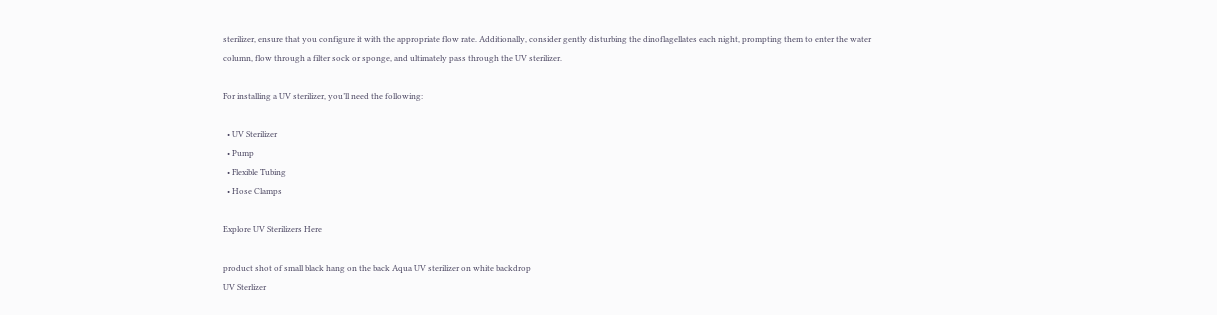sterilizer, ensure that you configure it with the appropriate flow rate. Additionally, consider gently disturbing the dinoflagellates each night, prompting them to enter the water column, flow through a filter sock or sponge, and ultimately pass through the UV sterilizer.

For installing a UV sterilizer, you’ll need the following:

  • UV Sterilizer
  • Pump
  • Flexible Tubing
  • Hose Clamps

Explore UV Sterilizers Here

product shot of small black hang on the back Aqua UV sterilizer on white backdrop
UV Sterlizer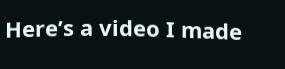Here’s a video I made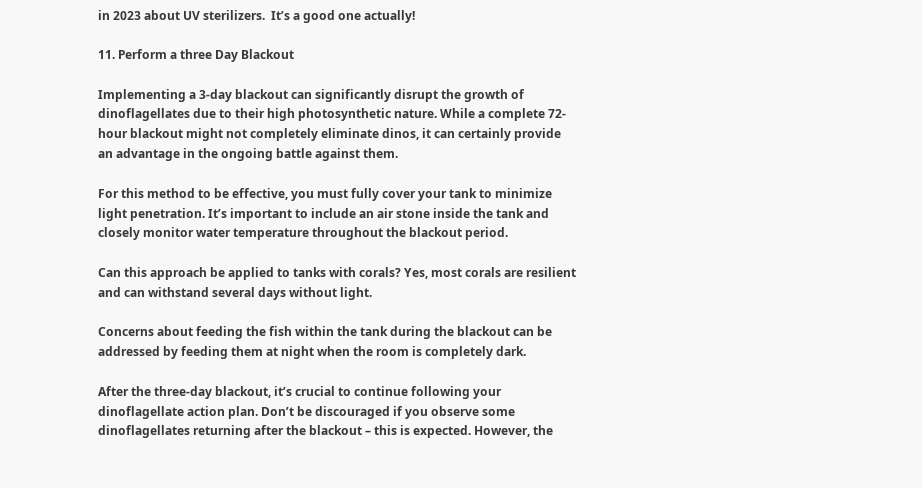in 2023 about UV sterilizers.  It’s a good one actually!

11. Perform a three Day Blackout

Implementing a 3-day blackout can significantly disrupt the growth of dinoflagellates due to their high photosynthetic nature. While a complete 72-hour blackout might not completely eliminate dinos, it can certainly provide an advantage in the ongoing battle against them.

For this method to be effective, you must fully cover your tank to minimize light penetration. It’s important to include an air stone inside the tank and closely monitor water temperature throughout the blackout period.

Can this approach be applied to tanks with corals? Yes, most corals are resilient and can withstand several days without light.

Concerns about feeding the fish within the tank during the blackout can be addressed by feeding them at night when the room is completely dark.

After the three-day blackout, it’s crucial to continue following your dinoflagellate action plan. Don’t be discouraged if you observe some dinoflagellates returning after the blackout – this is expected. However, the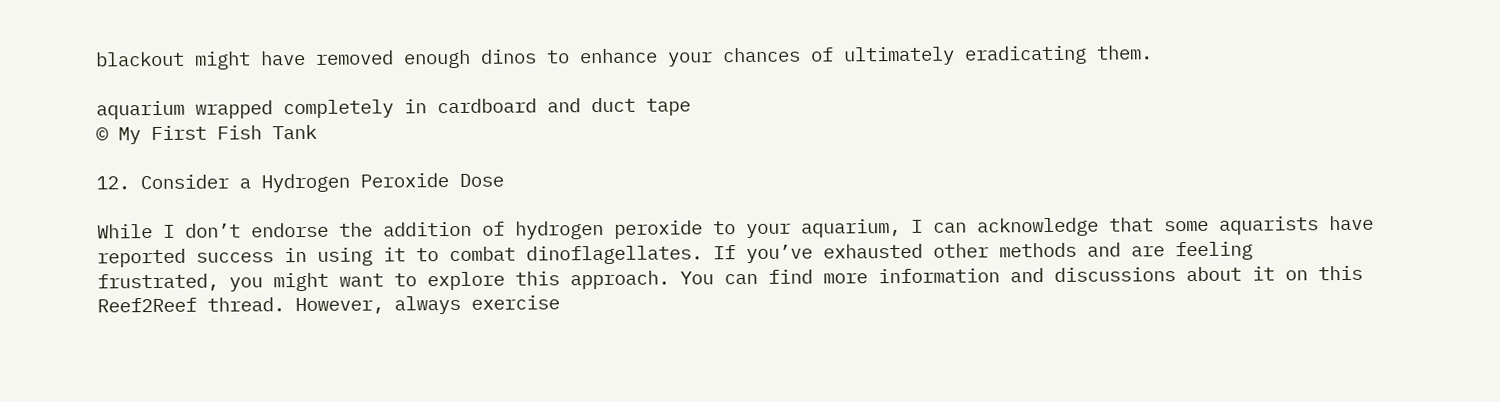blackout might have removed enough dinos to enhance your chances of ultimately eradicating them.

aquarium wrapped completely in cardboard and duct tape
© My First Fish Tank

12. Consider a Hydrogen Peroxide Dose

While I don’t endorse the addition of hydrogen peroxide to your aquarium, I can acknowledge that some aquarists have reported success in using it to combat dinoflagellates. If you’ve exhausted other methods and are feeling frustrated, you might want to explore this approach. You can find more information and discussions about it on this Reef2Reef thread. However, always exercise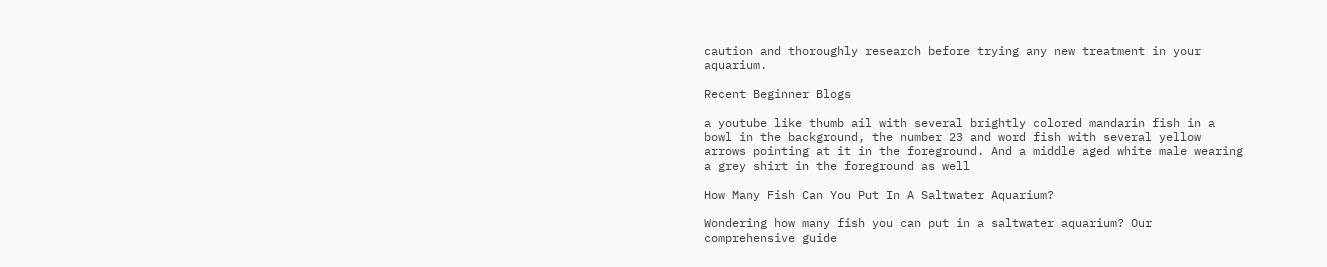caution and thoroughly research before trying any new treatment in your aquarium.

Recent Beginner Blogs

a youtube like thumb ail with several brightly colored mandarin fish in a bowl in the background, the number 23 and word fish with several yellow arrows pointing at it in the foreground. And a middle aged white male wearing a grey shirt in the foreground as well

How Many Fish Can You Put In A Saltwater Aquarium?

Wondering how many fish you can put in a saltwater aquarium? Our comprehensive guide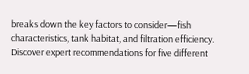breaks down the key factors to consider—fish characteristics, tank habitat, and filtration efficiency. Discover expert recommendations for five different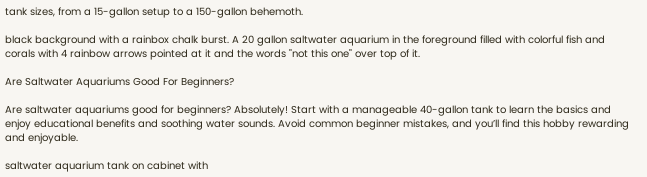tank sizes, from a 15-gallon setup to a 150-gallon behemoth.

black background with a rainbox chalk burst. A 20 gallon saltwater aquarium in the foreground filled with colorful fish and corals with 4 rainbow arrows pointed at it and the words "not this one" over top of it.

Are Saltwater Aquariums Good For Beginners?

Are saltwater aquariums good for beginners? Absolutely! Start with a manageable 40-gallon tank to learn the basics and enjoy educational benefits and soothing water sounds. Avoid common beginner mistakes, and you’ll find this hobby rewarding and enjoyable.

saltwater aquarium tank on cabinet with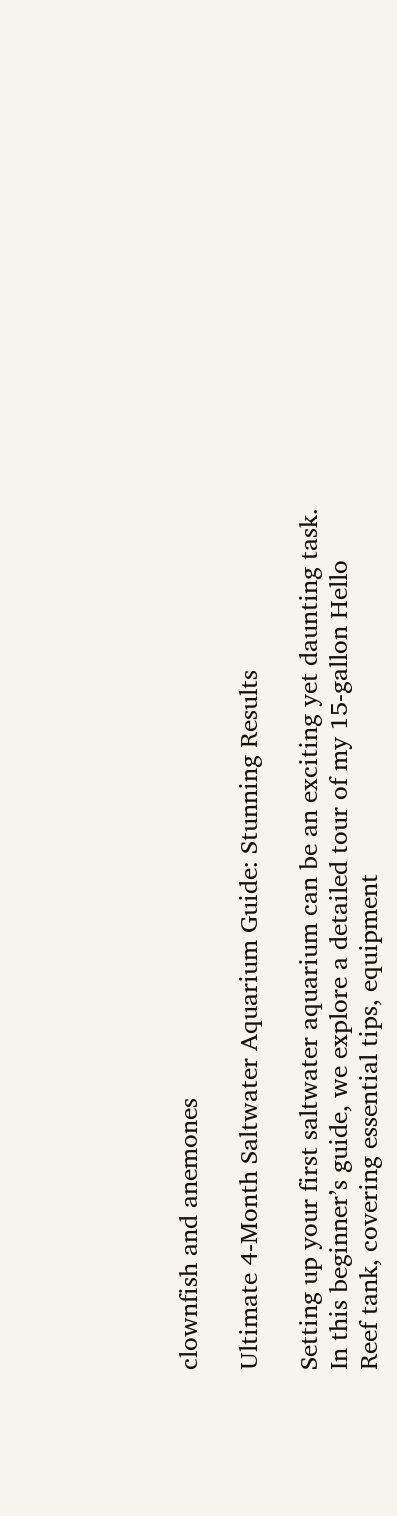clownfish and anemones

Ultimate 4-Month Saltwater Aquarium Guide: Stunning Results

Setting up your first saltwater aquarium can be an exciting yet daunting task. In this beginner’s guide, we explore a detailed tour of my 15-gallon Hello Reef tank, covering essential tips, equipment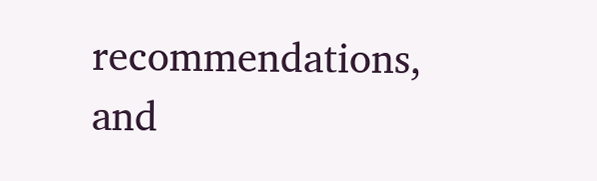recommendations, and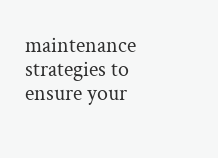maintenance strategies to ensure your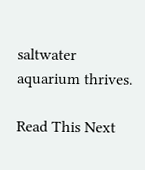saltwater aquarium thrives.

Read This Next